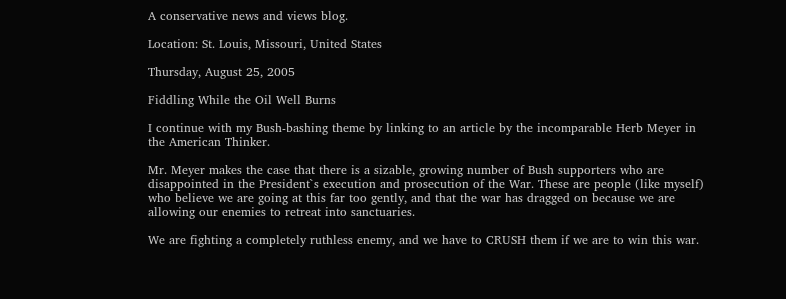A conservative news and views blog.

Location: St. Louis, Missouri, United States

Thursday, August 25, 2005

Fiddling While the Oil Well Burns

I continue with my Bush-bashing theme by linking to an article by the incomparable Herb Meyer in the American Thinker.

Mr. Meyer makes the case that there is a sizable, growing number of Bush supporters who are disappointed in the President`s execution and prosecution of the War. These are people (like myself) who believe we are going at this far too gently, and that the war has dragged on because we are allowing our enemies to retreat into sanctuaries.

We are fighting a completely ruthless enemy, and we have to CRUSH them if we are to win this war.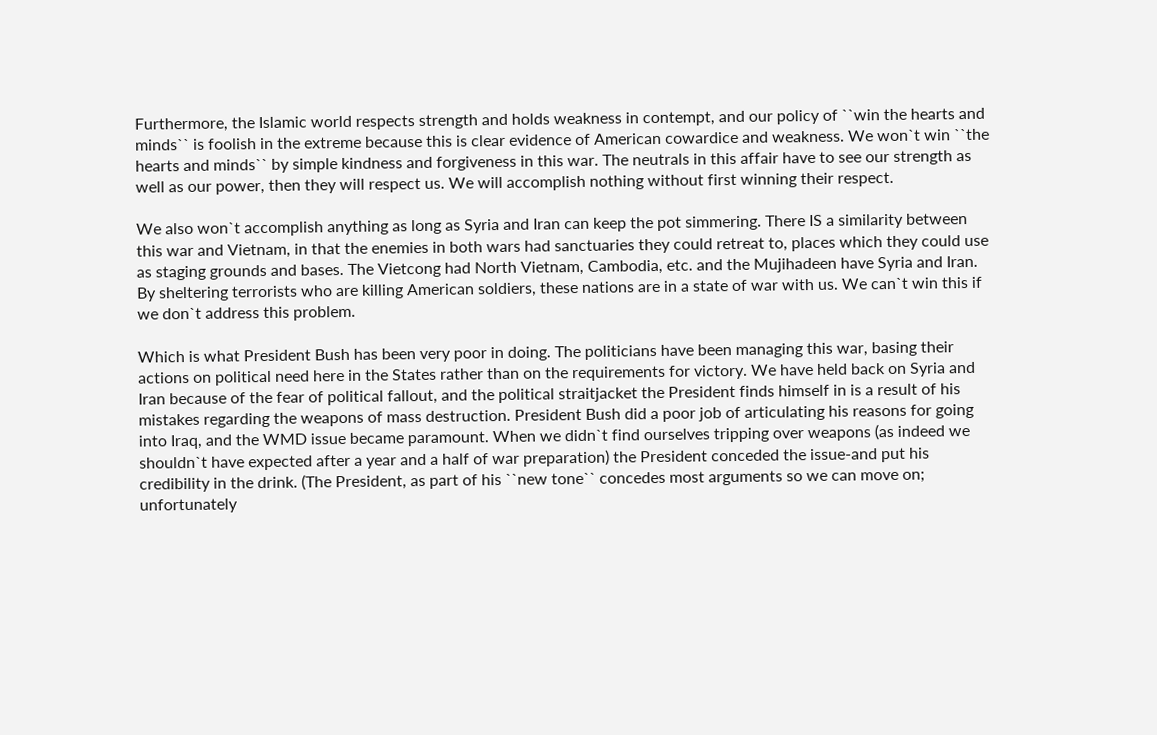Furthermore, the Islamic world respects strength and holds weakness in contempt, and our policy of ``win the hearts and minds`` is foolish in the extreme because this is clear evidence of American cowardice and weakness. We won`t win ``the hearts and minds`` by simple kindness and forgiveness in this war. The neutrals in this affair have to see our strength as well as our power, then they will respect us. We will accomplish nothing without first winning their respect.

We also won`t accomplish anything as long as Syria and Iran can keep the pot simmering. There IS a similarity between this war and Vietnam, in that the enemies in both wars had sanctuaries they could retreat to, places which they could use as staging grounds and bases. The Vietcong had North Vietnam, Cambodia, etc. and the Mujihadeen have Syria and Iran. By sheltering terrorists who are killing American soldiers, these nations are in a state of war with us. We can`t win this if we don`t address this problem.

Which is what President Bush has been very poor in doing. The politicians have been managing this war, basing their actions on political need here in the States rather than on the requirements for victory. We have held back on Syria and Iran because of the fear of political fallout, and the political straitjacket the President finds himself in is a result of his mistakes regarding the weapons of mass destruction. President Bush did a poor job of articulating his reasons for going into Iraq, and the WMD issue became paramount. When we didn`t find ourselves tripping over weapons (as indeed we shouldn`t have expected after a year and a half of war preparation) the President conceded the issue-and put his credibility in the drink. (The President, as part of his ``new tone`` concedes most arguments so we can move on; unfortunately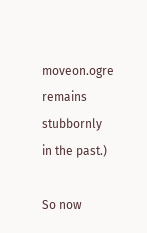moveon.ogre remains stubbornly in the past.)

So now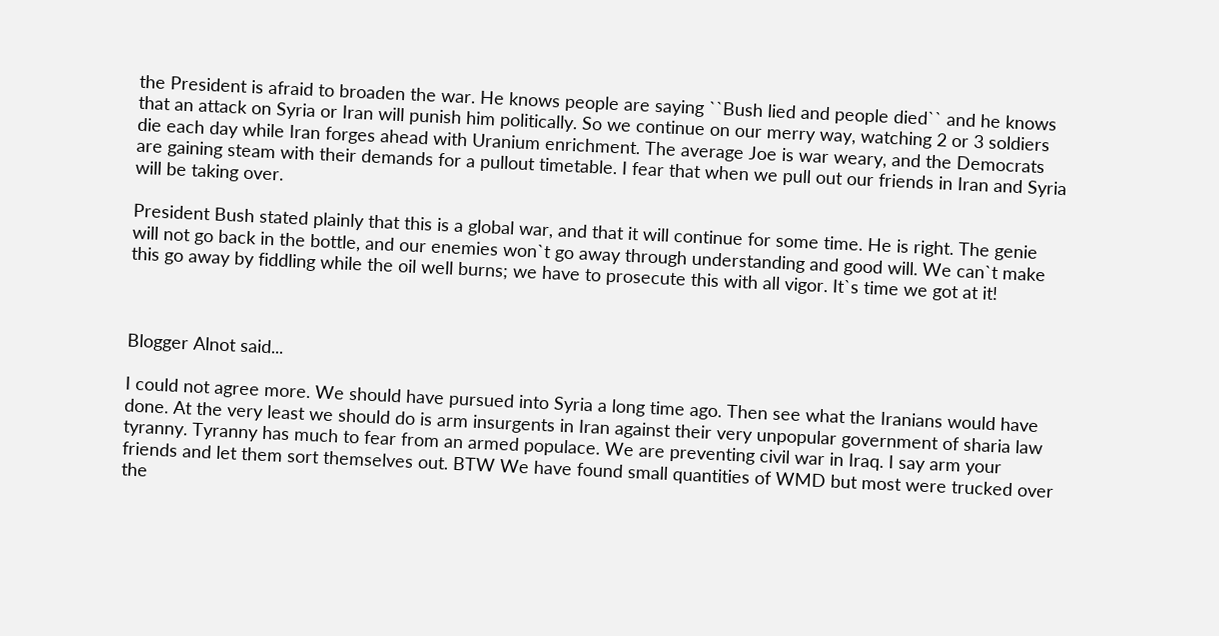the President is afraid to broaden the war. He knows people are saying ``Bush lied and people died`` and he knows that an attack on Syria or Iran will punish him politically. So we continue on our merry way, watching 2 or 3 soldiers die each day while Iran forges ahead with Uranium enrichment. The average Joe is war weary, and the Democrats are gaining steam with their demands for a pullout timetable. I fear that when we pull out our friends in Iran and Syria will be taking over.

President Bush stated plainly that this is a global war, and that it will continue for some time. He is right. The genie will not go back in the bottle, and our enemies won`t go away through understanding and good will. We can`t make this go away by fiddling while the oil well burns; we have to prosecute this with all vigor. It`s time we got at it!



Blogger Alnot said...

I could not agree more. We should have pursued into Syria a long time ago. Then see what the Iranians would have done. At the very least we should do is arm insurgents in Iran against their very unpopular government of sharia law tyranny. Tyranny has much to fear from an armed populace. We are preventing civil war in Iraq. I say arm your friends and let them sort themselves out. BTW We have found small quantities of WMD but most were trucked over the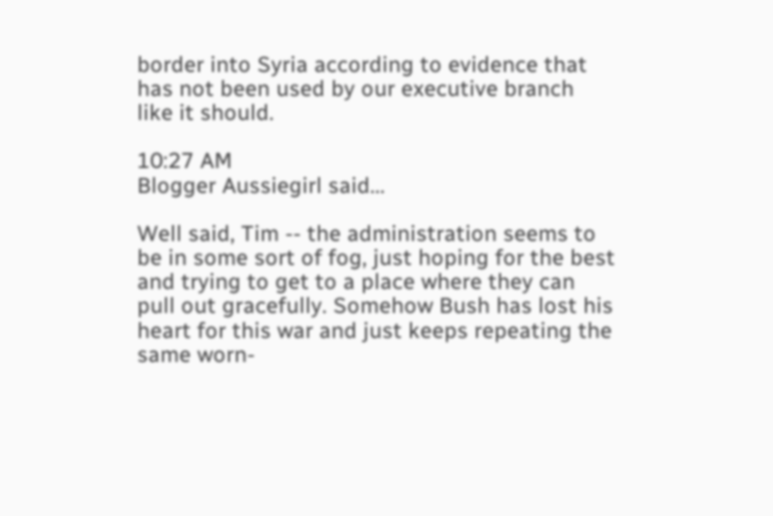border into Syria according to evidence that has not been used by our executive branch like it should.

10:27 AM
Blogger Aussiegirl said...

Well said, Tim -- the administration seems to be in some sort of fog, just hoping for the best and trying to get to a place where they can pull out gracefully. Somehow Bush has lost his heart for this war and just keeps repeating the same worn-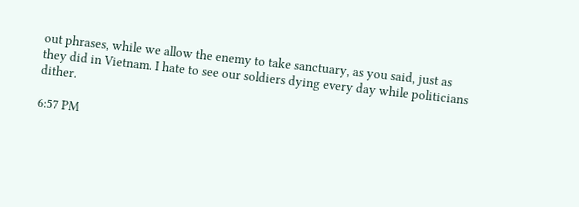out phrases, while we allow the enemy to take sanctuary, as you said, just as they did in Vietnam. I hate to see our soldiers dying every day while politicians dither.

6:57 PM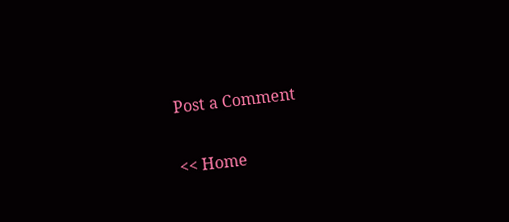Post a Comment

<< Home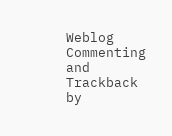Weblog Commenting and Trackback by